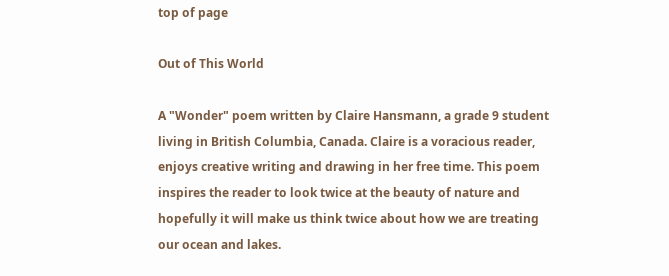top of page

Out of This World

A "Wonder" poem written by Claire Hansmann, a grade 9 student living in British Columbia, Canada. Claire is a voracious reader, enjoys creative writing and drawing in her free time. This poem inspires the reader to look twice at the beauty of nature and hopefully it will make us think twice about how we are treating our ocean and lakes.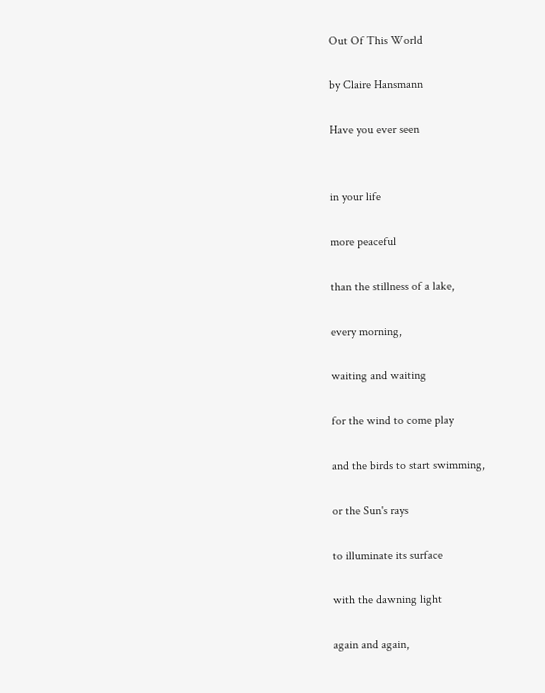Out Of This World

by Claire Hansmann

Have you ever seen


in your life

more peaceful

than the stillness of a lake,

every morning,

waiting and waiting

for the wind to come play

and the birds to start swimming,

or the Sun's rays

to illuminate its surface

with the dawning light

again and again,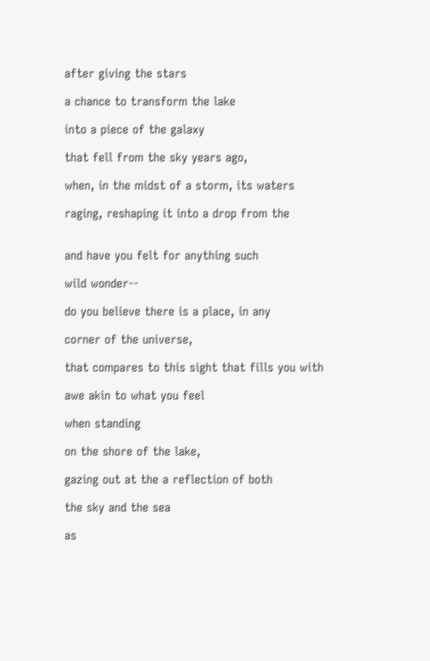after giving the stars

a chance to transform the lake

into a piece of the galaxy

that fell from the sky years ago,

when, in the midst of a storm, its waters

raging, reshaping it into a drop from the


and have you felt for anything such

wild wonder--

do you believe there is a place, in any

corner of the universe,

that compares to this sight that fills you with

awe akin to what you feel

when standing

on the shore of the lake,

gazing out at the a reflection of both

the sky and the sea

as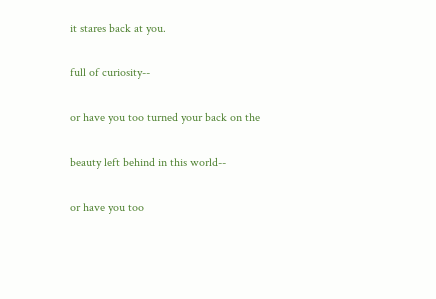it stares back at you.

full of curiosity--

or have you too turned your back on the

beauty left behind in this world--

or have you too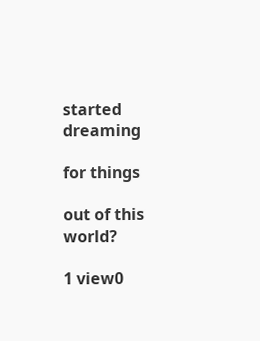started dreaming

for things

out of this world?

1 view0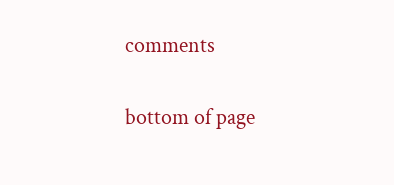comments


bottom of page